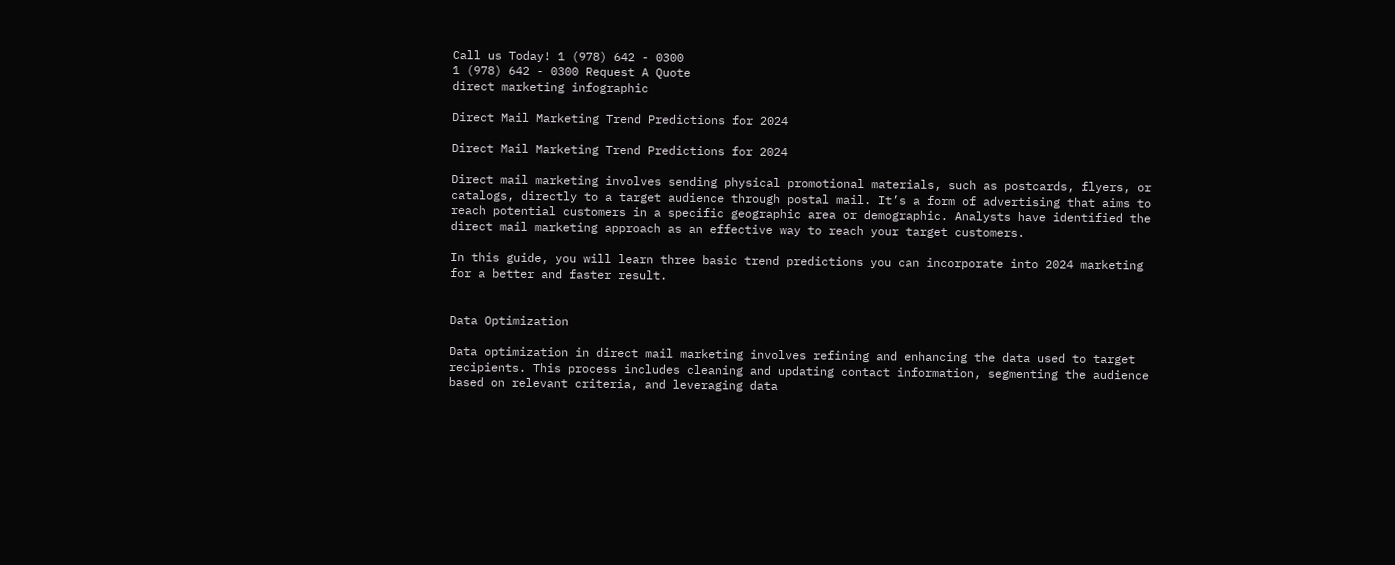Call us Today! 1 (978) 642 - 0300
1 (978) 642 - 0300 Request A Quote
direct marketing infographic

Direct Mail Marketing Trend Predictions for 2024

Direct Mail Marketing Trend Predictions for 2024

Direct mail marketing involves sending physical promotional materials, such as postcards, flyers, or catalogs, directly to a target audience through postal mail. It’s a form of advertising that aims to reach potential customers in a specific geographic area or demographic. Analysts have identified the direct mail marketing approach as an effective way to reach your target customers.

In this guide, you will learn three basic trend predictions you can incorporate into 2024 marketing for a better and faster result.


Data Optimization

Data optimization in direct mail marketing involves refining and enhancing the data used to target recipients. This process includes cleaning and updating contact information, segmenting the audience based on relevant criteria, and leveraging data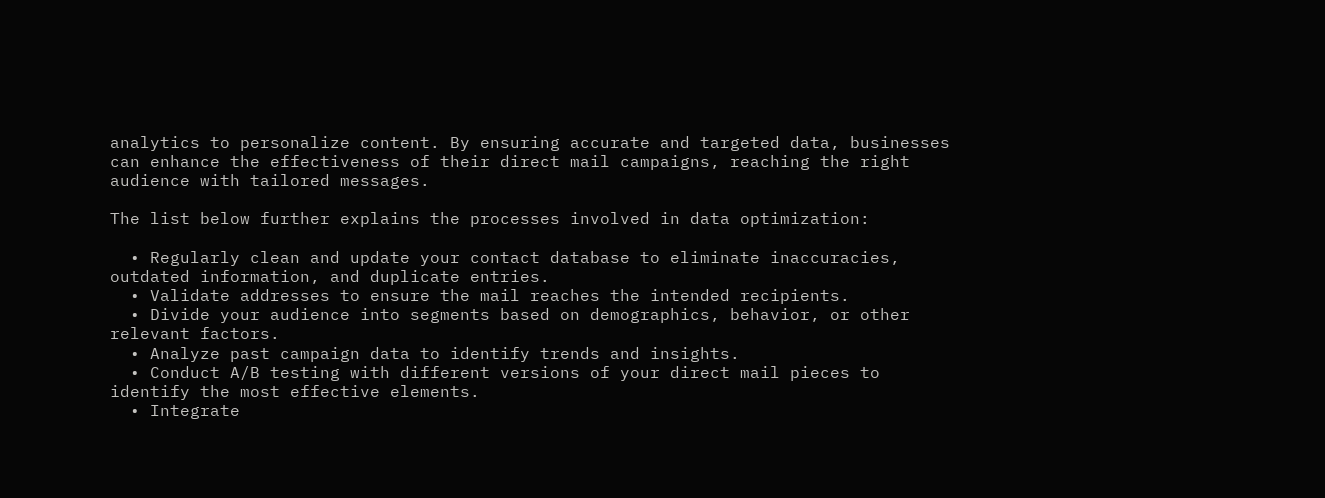analytics to personalize content. By ensuring accurate and targeted data, businesses can enhance the effectiveness of their direct mail campaigns, reaching the right audience with tailored messages.

The list below further explains the processes involved in data optimization:

  • Regularly clean and update your contact database to eliminate inaccuracies, outdated information, and duplicate entries.
  • Validate addresses to ensure the mail reaches the intended recipients.
  • Divide your audience into segments based on demographics, behavior, or other relevant factors.
  • Analyze past campaign data to identify trends and insights.
  • Conduct A/B testing with different versions of your direct mail pieces to identify the most effective elements.
  • Integrate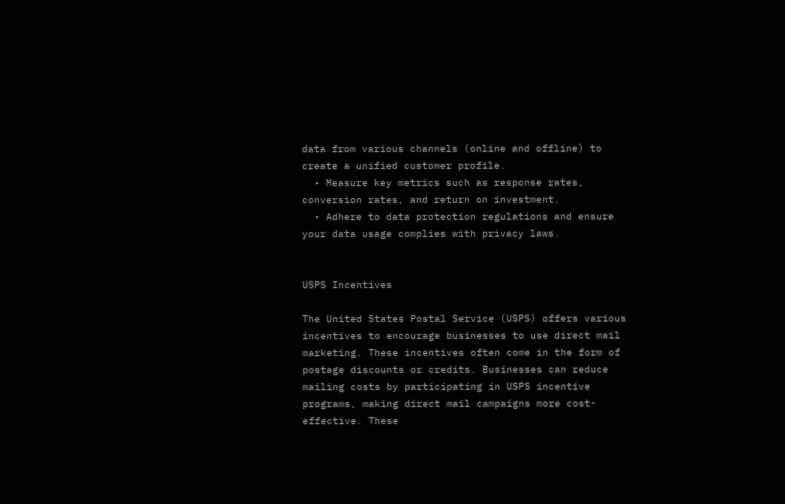data from various channels (online and offline) to create a unified customer profile.
  • Measure key metrics such as response rates, conversion rates, and return on investment.
  • Adhere to data protection regulations and ensure your data usage complies with privacy laws.


USPS Incentives

The United States Postal Service (USPS) offers various incentives to encourage businesses to use direct mail marketing. These incentives often come in the form of postage discounts or credits. Businesses can reduce mailing costs by participating in USPS incentive programs, making direct mail campaigns more cost-effective. These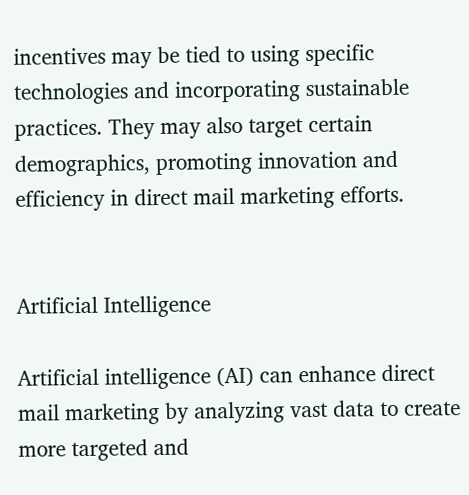incentives may be tied to using specific technologies and incorporating sustainable practices. They may also target certain demographics, promoting innovation and efficiency in direct mail marketing efforts.


Artificial Intelligence

Artificial intelligence (AI) can enhance direct mail marketing by analyzing vast data to create more targeted and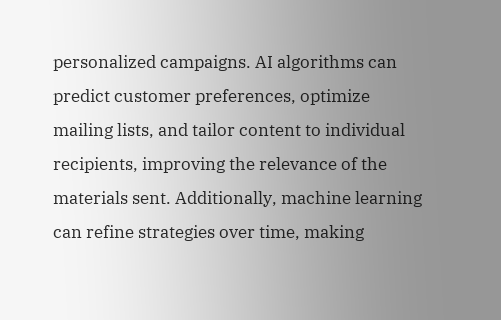personalized campaigns. AI algorithms can predict customer preferences, optimize mailing lists, and tailor content to individual recipients, improving the relevance of the materials sent. Additionally, machine learning can refine strategies over time, making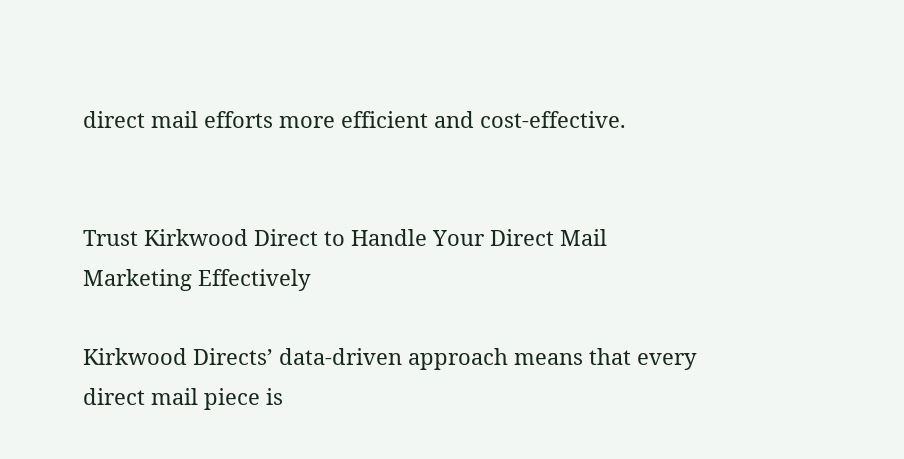direct mail efforts more efficient and cost-effective.


Trust Kirkwood Direct to Handle Your Direct Mail Marketing Effectively

Kirkwood Directs’ data-driven approach means that every direct mail piece is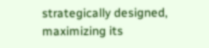strategically designed, maximizing its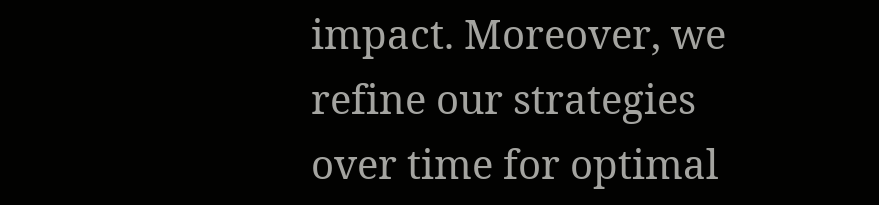impact. Moreover, we refine our strategies over time for optimal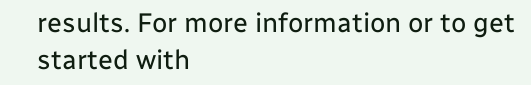results. For more information or to get started with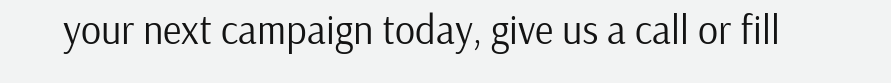your next campaign today, give us a call or fill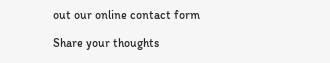out our online contact form

Share your thoughts